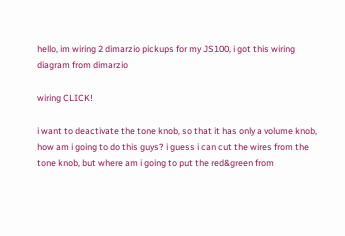hello, im wiring 2 dimarzio pickups for my JS100, i got this wiring diagram from dimarzio

wiring CLICK!

i want to deactivate the tone knob, so that it has only a volume knob, how am i going to do this guys? i guess i can cut the wires from the tone knob, but where am i going to put the red&green from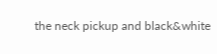the neck pickup and black&white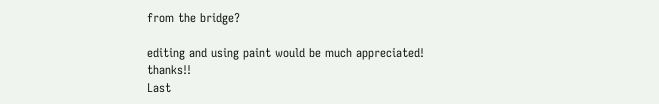from the bridge?

editing and using paint would be much appreciated! thanks!!
Last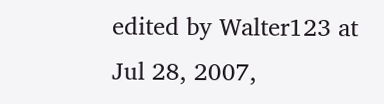edited by Walter123 at Jul 28, 2007,